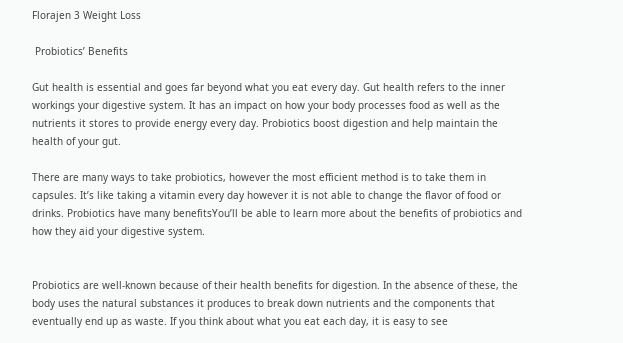Florajen 3 Weight Loss

 Probiotics’ Benefits

Gut health is essential and goes far beyond what you eat every day. Gut health refers to the inner workings your digestive system. It has an impact on how your body processes food as well as the nutrients it stores to provide energy every day. Probiotics boost digestion and help maintain the health of your gut.

There are many ways to take probiotics, however the most efficient method is to take them in capsules. It’s like taking a vitamin every day however it is not able to change the flavor of food or drinks. Probiotics have many benefitsYou’ll be able to learn more about the benefits of probiotics and how they aid your digestive system.


Probiotics are well-known because of their health benefits for digestion. In the absence of these, the body uses the natural substances it produces to break down nutrients and the components that eventually end up as waste. If you think about what you eat each day, it is easy to see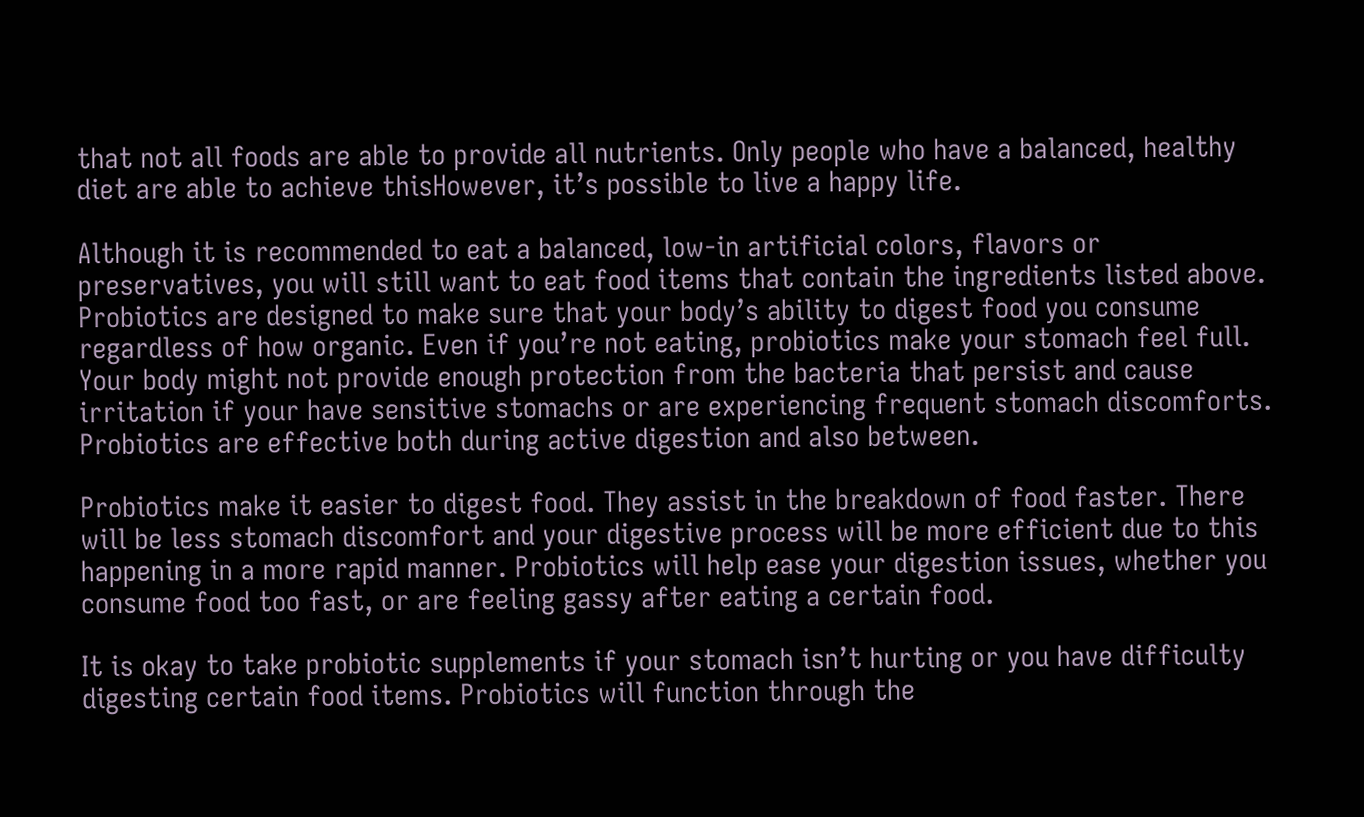that not all foods are able to provide all nutrients. Only people who have a balanced, healthy diet are able to achieve thisHowever, it’s possible to live a happy life.

Although it is recommended to eat a balanced, low-in artificial colors, flavors or preservatives, you will still want to eat food items that contain the ingredients listed above. Probiotics are designed to make sure that your body’s ability to digest food you consume regardless of how organic. Even if you’re not eating, probiotics make your stomach feel full. Your body might not provide enough protection from the bacteria that persist and cause irritation if your have sensitive stomachs or are experiencing frequent stomach discomforts. Probiotics are effective both during active digestion and also between.

Probiotics make it easier to digest food. They assist in the breakdown of food faster. There will be less stomach discomfort and your digestive process will be more efficient due to this happening in a more rapid manner. Probiotics will help ease your digestion issues, whether you consume food too fast, or are feeling gassy after eating a certain food.

It is okay to take probiotic supplements if your stomach isn’t hurting or you have difficulty digesting certain food items. Probiotics will function through the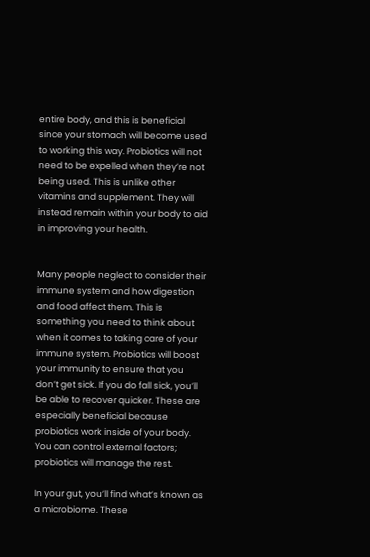entire body, and this is beneficial since your stomach will become used to working this way. Probiotics will not need to be expelled when they’re not being used. This is unlike other vitamins and supplement. They will instead remain within your body to aid in improving your health.


Many people neglect to consider their immune system and how digestion and food affect them. This is something you need to think about when it comes to taking care of your immune system. Probiotics will boost your immunity to ensure that you don’t get sick. If you do fall sick, you’ll be able to recover quicker. These are especially beneficial because probiotics work inside of your body. You can control external factors; probiotics will manage the rest.

In your gut, you’ll find what’s known as a microbiome. These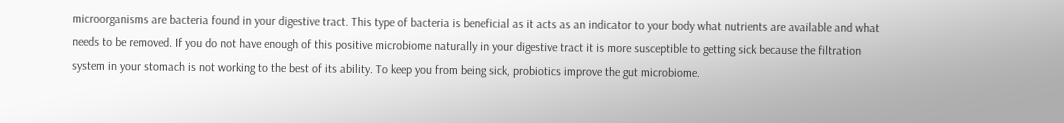microorganisms are bacteria found in your digestive tract. This type of bacteria is beneficial as it acts as an indicator to your body what nutrients are available and what needs to be removed. If you do not have enough of this positive microbiome naturally in your digestive tract it is more susceptible to getting sick because the filtration system in your stomach is not working to the best of its ability. To keep you from being sick, probiotics improve the gut microbiome.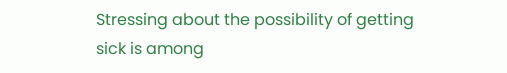Stressing about the possibility of getting sick is among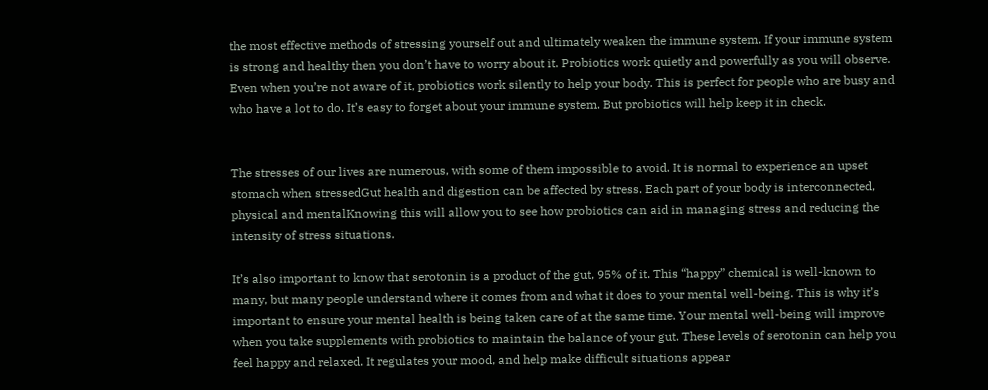the most effective methods of stressing yourself out and ultimately weaken the immune system. If your immune system is strong and healthy then you don’t have to worry about it. Probiotics work quietly and powerfully as you will observe. Even when you’re not aware of it, probiotics work silently to help your body. This is perfect for people who are busy and who have a lot to do. It’s easy to forget about your immune system. But probiotics will help keep it in check.


The stresses of our lives are numerous, with some of them impossible to avoid. It is normal to experience an upset stomach when stressedGut health and digestion can be affected by stress. Each part of your body is interconnected, physical and mentalKnowing this will allow you to see how probiotics can aid in managing stress and reducing the intensity of stress situations.

It’s also important to know that serotonin is a product of the gut, 95% of it. This “happy” chemical is well-known to many, but many people understand where it comes from and what it does to your mental well-being. This is why it’s important to ensure your mental health is being taken care of at the same time. Your mental well-being will improve when you take supplements with probiotics to maintain the balance of your gut. These levels of serotonin can help you feel happy and relaxed. It regulates your mood, and help make difficult situations appear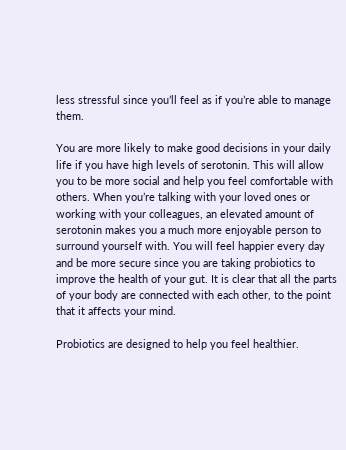less stressful since you’ll feel as if you’re able to manage them.

You are more likely to make good decisions in your daily life if you have high levels of serotonin. This will allow you to be more social and help you feel comfortable with others. When you’re talking with your loved ones or working with your colleagues, an elevated amount of serotonin makes you a much more enjoyable person to surround yourself with. You will feel happier every day and be more secure since you are taking probiotics to improve the health of your gut. It is clear that all the parts of your body are connected with each other, to the point that it affects your mind.

Probiotics are designed to help you feel healthier.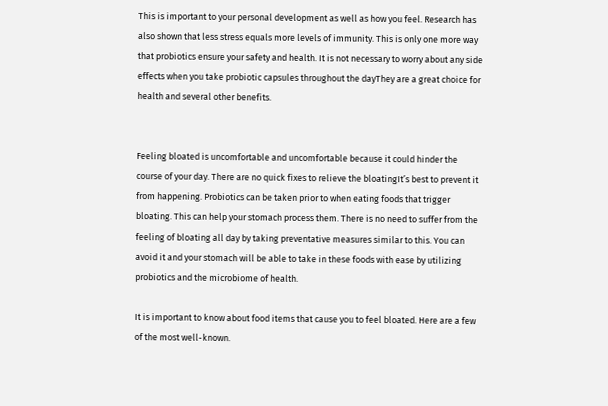This is important to your personal development as well as how you feel. Research has also shown that less stress equals more levels of immunity. This is only one more way that probiotics ensure your safety and health. It is not necessary to worry about any side effects when you take probiotic capsules throughout the dayThey are a great choice for health and several other benefits.


Feeling bloated is uncomfortable and uncomfortable because it could hinder the course of your day. There are no quick fixes to relieve the bloatingIt’s best to prevent it from happening. Probiotics can be taken prior to when eating foods that trigger bloating. This can help your stomach process them. There is no need to suffer from the feeling of bloating all day by taking preventative measures similar to this. You can avoid it and your stomach will be able to take in these foods with ease by utilizing probiotics and the microbiome of health.

It is important to know about food items that cause you to feel bloated. Here are a few of the most well-known.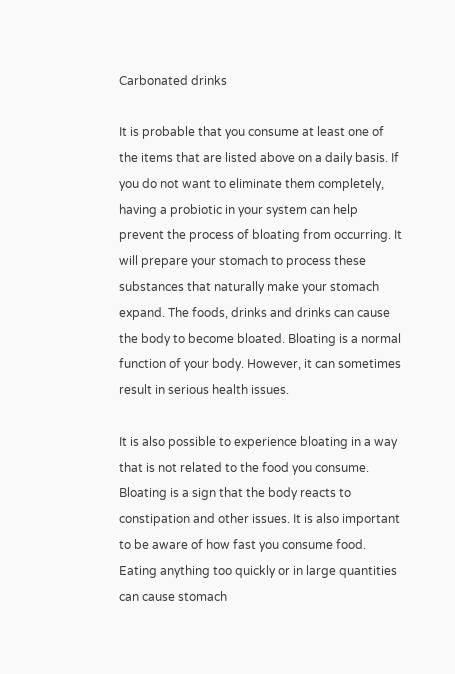Carbonated drinks

It is probable that you consume at least one of the items that are listed above on a daily basis. If you do not want to eliminate them completely, having a probiotic in your system can help prevent the process of bloating from occurring. It will prepare your stomach to process these substances that naturally make your stomach expand. The foods, drinks and drinks can cause the body to become bloated. Bloating is a normal function of your body. However, it can sometimes result in serious health issues.

It is also possible to experience bloating in a way that is not related to the food you consume. Bloating is a sign that the body reacts to constipation and other issues. It is also important to be aware of how fast you consume food. Eating anything too quickly or in large quantities can cause stomach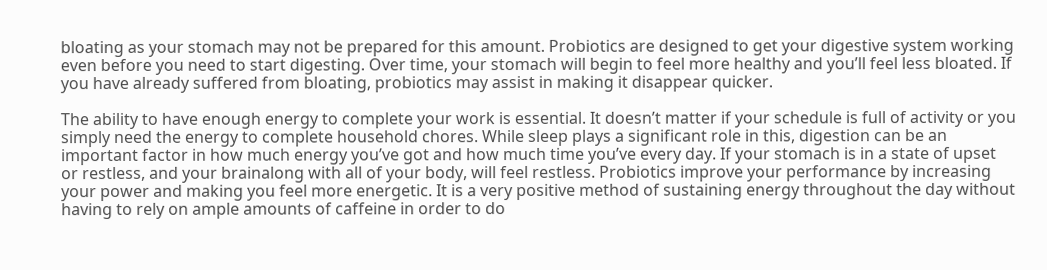bloating as your stomach may not be prepared for this amount. Probiotics are designed to get your digestive system working even before you need to start digesting. Over time, your stomach will begin to feel more healthy and you’ll feel less bloated. If you have already suffered from bloating, probiotics may assist in making it disappear quicker.

The ability to have enough energy to complete your work is essential. It doesn’t matter if your schedule is full of activity or you simply need the energy to complete household chores. While sleep plays a significant role in this, digestion can be an important factor in how much energy you’ve got and how much time you’ve every day. If your stomach is in a state of upset or restless, and your brainalong with all of your body, will feel restless. Probiotics improve your performance by increasing your power and making you feel more energetic. It is a very positive method of sustaining energy throughout the day without having to rely on ample amounts of caffeine in order to do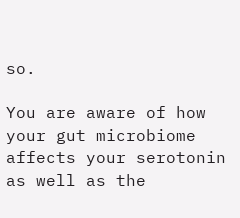so.

You are aware of how your gut microbiome affects your serotonin as well as the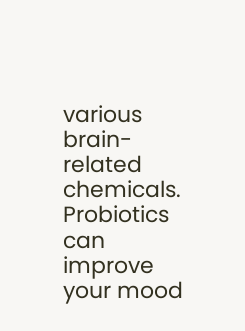various brain-related chemicals. Probiotics can improve your mood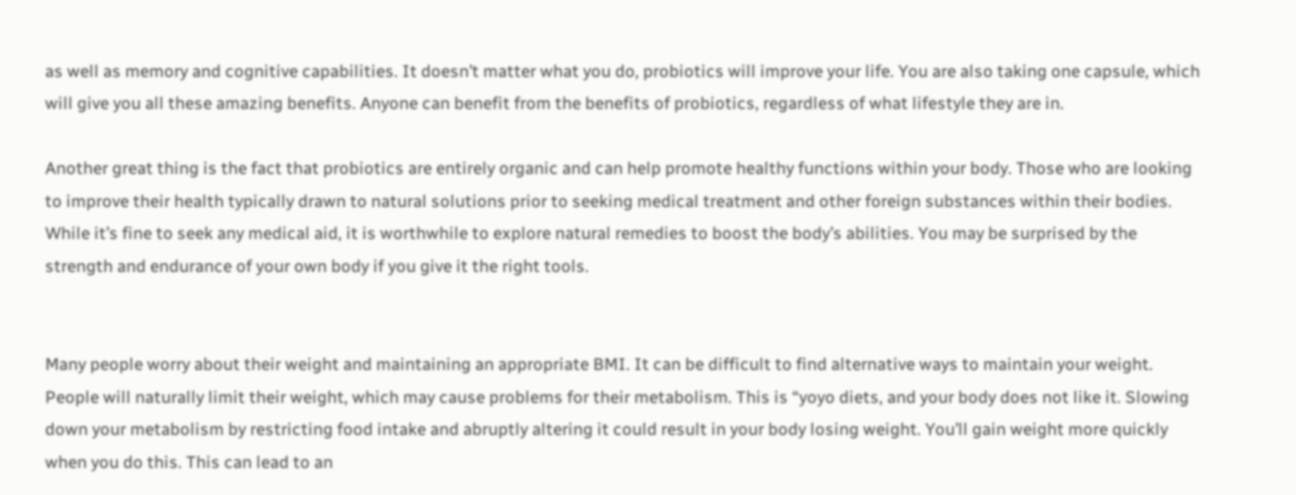as well as memory and cognitive capabilities. It doesn’t matter what you do, probiotics will improve your life. You are also taking one capsule, which will give you all these amazing benefits. Anyone can benefit from the benefits of probiotics, regardless of what lifestyle they are in.

Another great thing is the fact that probiotics are entirely organic and can help promote healthy functions within your body. Those who are looking to improve their health typically drawn to natural solutions prior to seeking medical treatment and other foreign substances within their bodies. While it’s fine to seek any medical aid, it is worthwhile to explore natural remedies to boost the body’s abilities. You may be surprised by the strength and endurance of your own body if you give it the right tools.


Many people worry about their weight and maintaining an appropriate BMI. It can be difficult to find alternative ways to maintain your weight. People will naturally limit their weight, which may cause problems for their metabolism. This is “yoyo diets, and your body does not like it. Slowing down your metabolism by restricting food intake and abruptly altering it could result in your body losing weight. You’ll gain weight more quickly when you do this. This can lead to an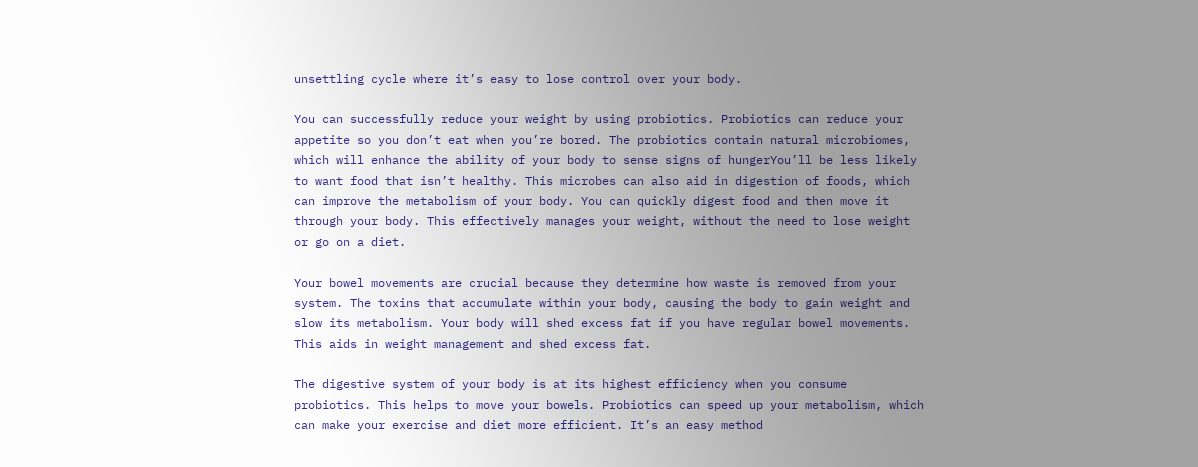unsettling cycle where it’s easy to lose control over your body.

You can successfully reduce your weight by using probiotics. Probiotics can reduce your appetite so you don’t eat when you’re bored. The probiotics contain natural microbiomes, which will enhance the ability of your body to sense signs of hungerYou’ll be less likely to want food that isn’t healthy. This microbes can also aid in digestion of foods, which can improve the metabolism of your body. You can quickly digest food and then move it through your body. This effectively manages your weight, without the need to lose weight or go on a diet.

Your bowel movements are crucial because they determine how waste is removed from your system. The toxins that accumulate within your body, causing the body to gain weight and slow its metabolism. Your body will shed excess fat if you have regular bowel movements. This aids in weight management and shed excess fat.

The digestive system of your body is at its highest efficiency when you consume probiotics. This helps to move your bowels. Probiotics can speed up your metabolism, which can make your exercise and diet more efficient. It’s an easy method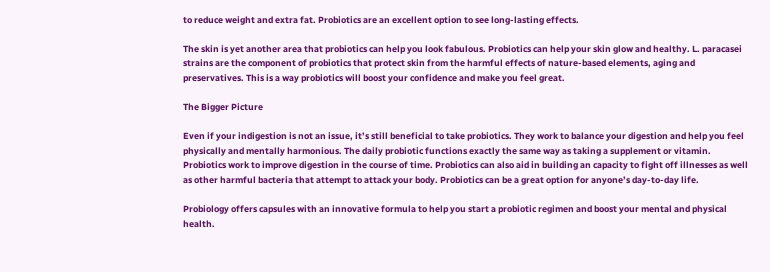to reduce weight and extra fat. Probiotics are an excellent option to see long-lasting effects.

The skin is yet another area that probiotics can help you look fabulous. Probiotics can help your skin glow and healthy. L. paracasei strains are the component of probiotics that protect skin from the harmful effects of nature-based elements, aging and preservatives. This is a way probiotics will boost your confidence and make you feel great.

The Bigger Picture

Even if your indigestion is not an issue, it’s still beneficial to take probiotics. They work to balance your digestion and help you feel physically and mentally harmonious. The daily probiotic functions exactly the same way as taking a supplement or vitamin. Probiotics work to improve digestion in the course of time. Probiotics can also aid in building an capacity to fight off illnesses as well as other harmful bacteria that attempt to attack your body. Probiotics can be a great option for anyone’s day-to-day life.

Probiology offers capsules with an innovative formula to help you start a probiotic regimen and boost your mental and physical health.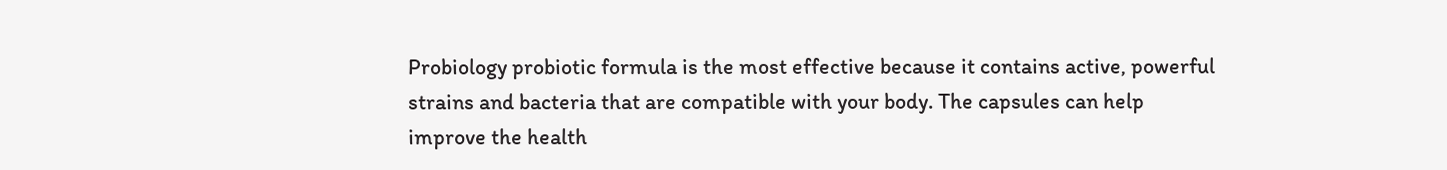Probiology probiotic formula is the most effective because it contains active, powerful strains and bacteria that are compatible with your body. The capsules can help improve the health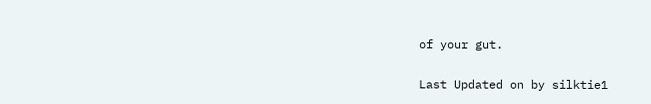of your gut.

Last Updated on by silktie1